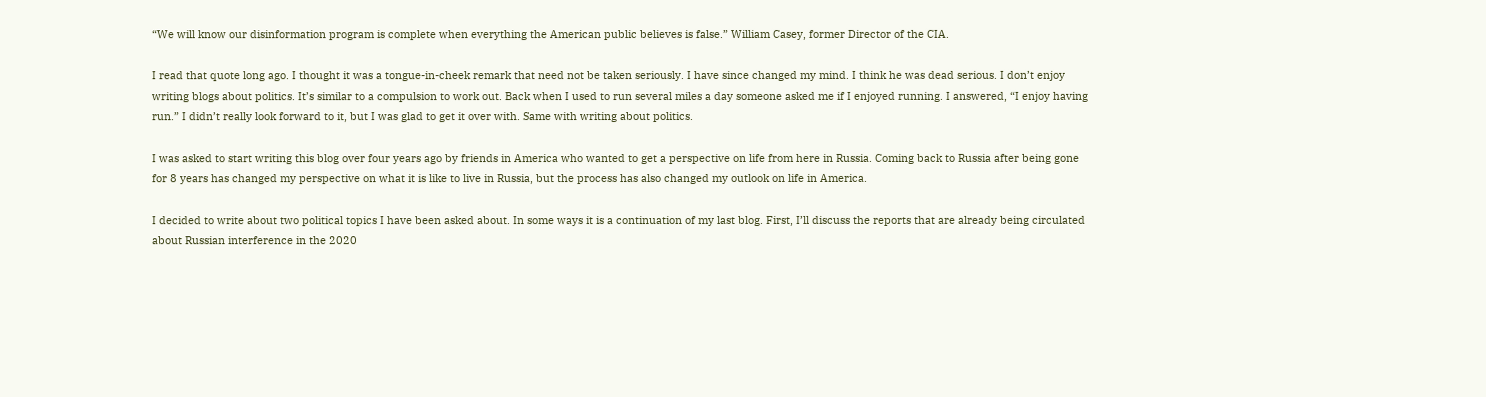“We will know our disinformation program is complete when everything the American public believes is false.” William Casey, former Director of the CIA.

I read that quote long ago. I thought it was a tongue-in-cheek remark that need not be taken seriously. I have since changed my mind. I think he was dead serious. I don’t enjoy writing blogs about politics. It’s similar to a compulsion to work out. Back when I used to run several miles a day someone asked me if I enjoyed running. I answered, “I enjoy having run.” I didn’t really look forward to it, but I was glad to get it over with. Same with writing about politics.

I was asked to start writing this blog over four years ago by friends in America who wanted to get a perspective on life from here in Russia. Coming back to Russia after being gone for 8 years has changed my perspective on what it is like to live in Russia, but the process has also changed my outlook on life in America.

I decided to write about two political topics I have been asked about. In some ways it is a continuation of my last blog. First, I’ll discuss the reports that are already being circulated about Russian interference in the 2020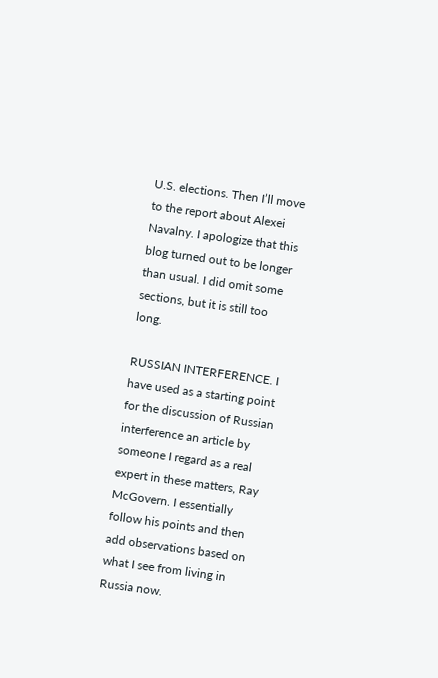U.S. elections. Then I’ll move to the report about Alexei Navalny. I apologize that this blog turned out to be longer than usual. I did omit some sections, but it is still too long.

RUSSIAN INTERFERENCE. I have used as a starting point for the discussion of Russian interference an article by someone I regard as a real expert in these matters, Ray McGovern. I essentially follow his points and then add observations based on what I see from living in Russia now.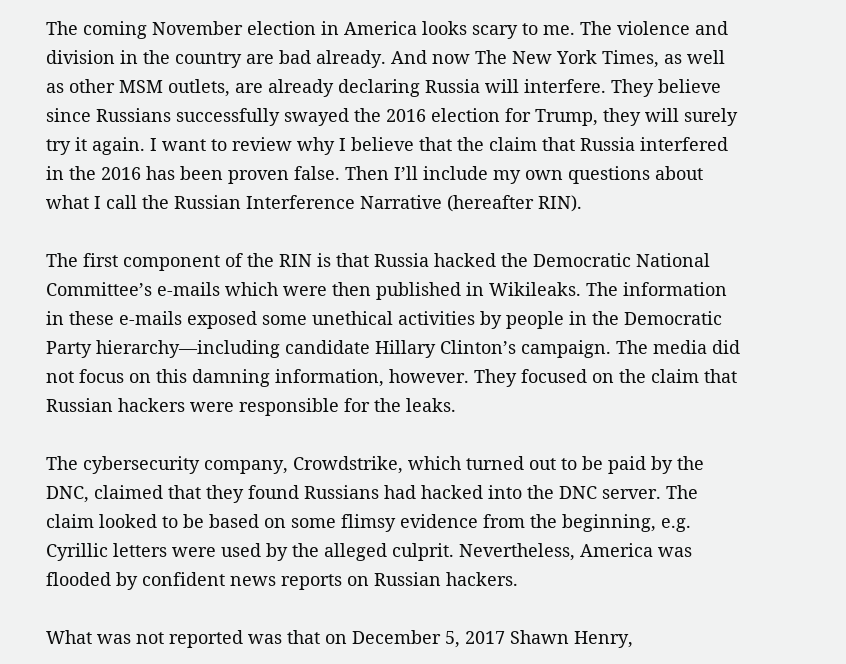The coming November election in America looks scary to me. The violence and division in the country are bad already. And now The New York Times, as well as other MSM outlets, are already declaring Russia will interfere. They believe since Russians successfully swayed the 2016 election for Trump, they will surely try it again. I want to review why I believe that the claim that Russia interfered in the 2016 has been proven false. Then I’ll include my own questions about what I call the Russian Interference Narrative (hereafter RIN).

The first component of the RIN is that Russia hacked the Democratic National Committee’s e-mails which were then published in Wikileaks. The information in these e-mails exposed some unethical activities by people in the Democratic Party hierarchy—including candidate Hillary Clinton’s campaign. The media did not focus on this damning information, however. They focused on the claim that Russian hackers were responsible for the leaks.

The cybersecurity company, Crowdstrike, which turned out to be paid by the DNC, claimed that they found Russians had hacked into the DNC server. The claim looked to be based on some flimsy evidence from the beginning, e.g. Cyrillic letters were used by the alleged culprit. Nevertheless, America was flooded by confident news reports on Russian hackers.

What was not reported was that on December 5, 2017 Shawn Henry,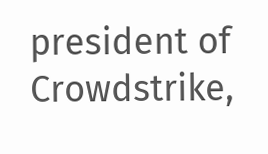president of Crowdstrike,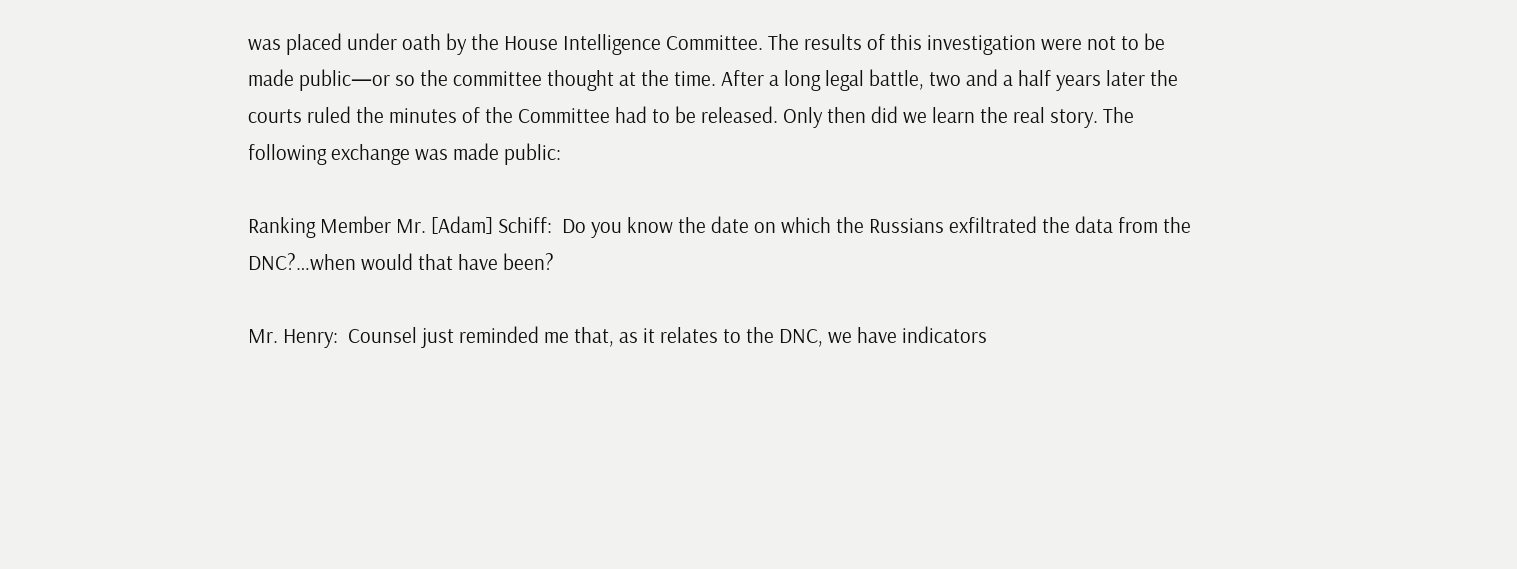was placed under oath by the House Intelligence Committee. The results of this investigation were not to be made public—or so the committee thought at the time. After a long legal battle, two and a half years later the courts ruled the minutes of the Committee had to be released. Only then did we learn the real story. The following exchange was made public:

Ranking Member Mr. [Adam] Schiff:  Do you know the date on which the Russians exfiltrated the data from the DNC?…when would that have been?

Mr. Henry:  Counsel just reminded me that, as it relates to the DNC, we have indicators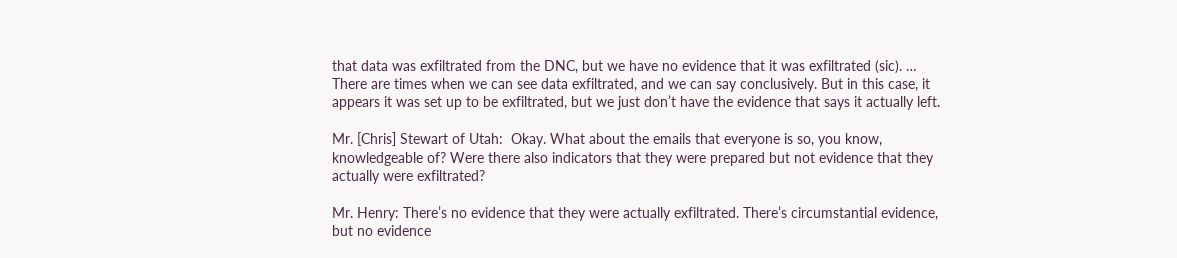that data was exfiltrated from the DNC, but we have no evidence that it was exfiltrated (sic). … There are times when we can see data exfiltrated, and we can say conclusively. But in this case, it appears it was set up to be exfiltrated, but we just don’t have the evidence that says it actually left.

Mr. [Chris] Stewart of Utah:  Okay. What about the emails that everyone is so, you know, knowledgeable of? Were there also indicators that they were prepared but not evidence that they actually were exfiltrated?

Mr. Henry: There’s no evidence that they were actually exfiltrated. There’s circumstantial evidence, but no evidence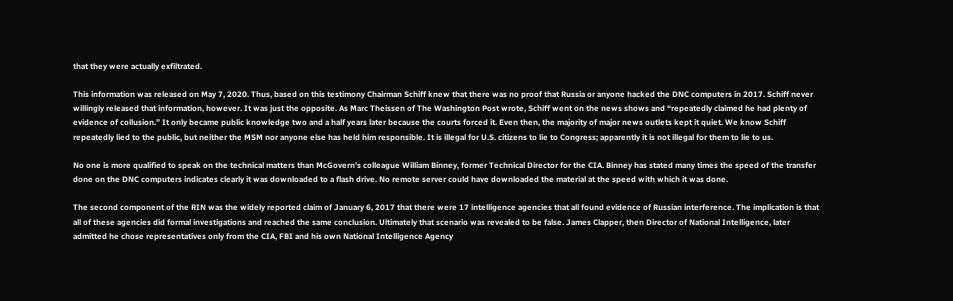that they were actually exfiltrated.

This information was released on May 7, 2020. Thus, based on this testimony Chairman Schiff knew that there was no proof that Russia or anyone hacked the DNC computers in 2017. Schiff never willingly released that information, however. It was just the opposite. As Marc Theissen of The Washington Post wrote, Schiff went on the news shows and “repeatedly claimed he had plenty of evidence of collusion.” It only became public knowledge two and a half years later because the courts forced it. Even then, the majority of major news outlets kept it quiet. We know Schiff repeatedly lied to the public, but neither the MSM nor anyone else has held him responsible. It is illegal for U.S. citizens to lie to Congress; apparently it is not illegal for them to lie to us.

No one is more qualified to speak on the technical matters than McGovern’s colleague William Binney, former Technical Director for the CIA. Binney has stated many times the speed of the transfer done on the DNC computers indicates clearly it was downloaded to a flash drive. No remote server could have downloaded the material at the speed with which it was done.

The second component of the RIN was the widely reported claim of January 6, 2017 that there were 17 intelligence agencies that all found evidence of Russian interference. The implication is that all of these agencies did formal investigations and reached the same conclusion. Ultimately that scenario was revealed to be false. James Clapper, then Director of National Intelligence, later admitted he chose representatives only from the CIA, FBI and his own National Intelligence Agency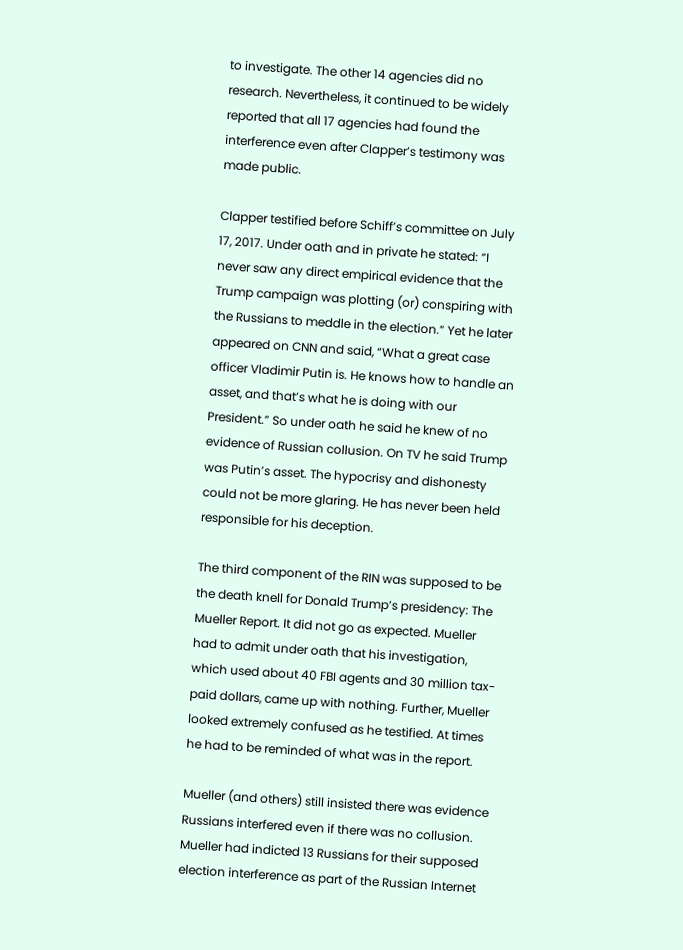to investigate. The other 14 agencies did no research. Nevertheless, it continued to be widely reported that all 17 agencies had found the interference even after Clapper’s testimony was made public.

Clapper testified before Schiff’s committee on July 17, 2017. Under oath and in private he stated: “I never saw any direct empirical evidence that the Trump campaign was plotting (or) conspiring with the Russians to meddle in the election.” Yet he later appeared on CNN and said, “What a great case officer Vladimir Putin is. He knows how to handle an asset, and that’s what he is doing with our President.” So under oath he said he knew of no evidence of Russian collusion. On TV he said Trump was Putin’s asset. The hypocrisy and dishonesty could not be more glaring. He has never been held responsible for his deception.

The third component of the RIN was supposed to be the death knell for Donald Trump’s presidency: The Mueller Report. It did not go as expected. Mueller had to admit under oath that his investigation, which used about 40 FBI agents and 30 million tax-paid dollars, came up with nothing. Further, Mueller looked extremely confused as he testified. At times he had to be reminded of what was in the report.

Mueller (and others) still insisted there was evidence Russians interfered even if there was no collusion. Mueller had indicted 13 Russians for their supposed election interference as part of the Russian Internet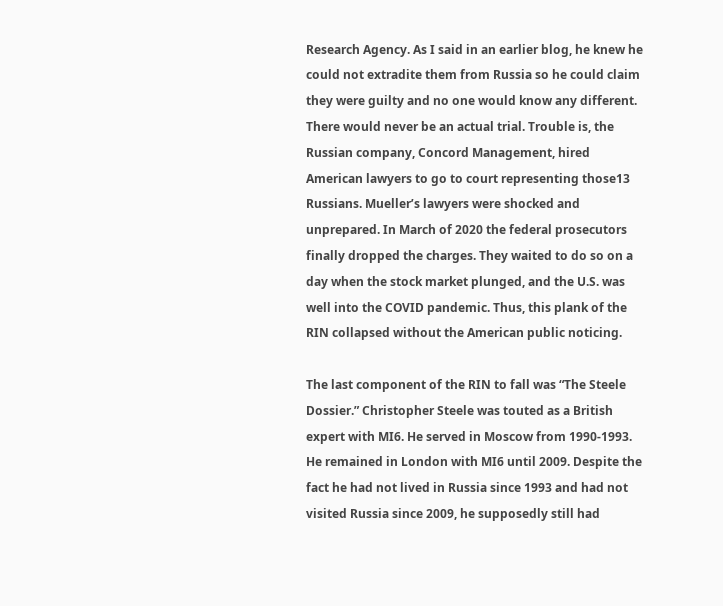Research Agency. As I said in an earlier blog, he knew he could not extradite them from Russia so he could claim they were guilty and no one would know any different. There would never be an actual trial. Trouble is, the Russian company, Concord Management, hired American lawyers to go to court representing those13 Russians. Mueller’s lawyers were shocked and unprepared. In March of 2020 the federal prosecutors finally dropped the charges. They waited to do so on a day when the stock market plunged, and the U.S. was well into the COVID pandemic. Thus, this plank of the RIN collapsed without the American public noticing.

The last component of the RIN to fall was “The Steele Dossier.” Christopher Steele was touted as a British expert with MI6. He served in Moscow from 1990-1993. He remained in London with MI6 until 2009. Despite the fact he had not lived in Russia since 1993 and had not visited Russia since 2009, he supposedly still had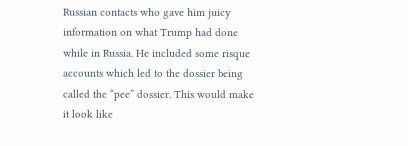Russian contacts who gave him juicy information on what Trump had done while in Russia. He included some risque accounts which led to the dossier being called the “pee” dossier. This would make it look like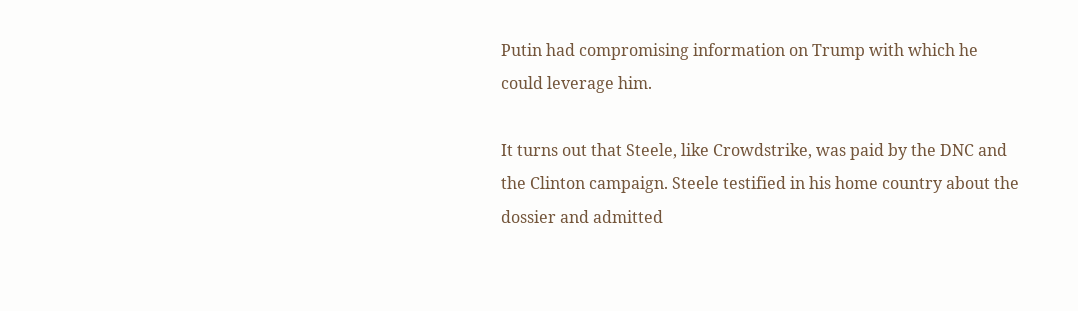Putin had compromising information on Trump with which he could leverage him.

It turns out that Steele, like Crowdstrike, was paid by the DNC and the Clinton campaign. Steele testified in his home country about the dossier and admitted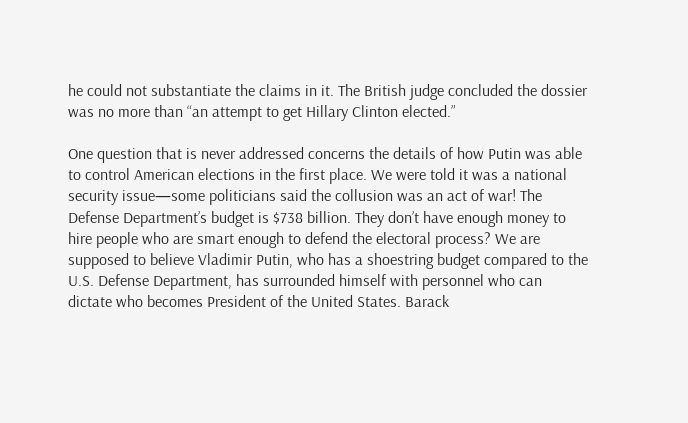he could not substantiate the claims in it. The British judge concluded the dossier was no more than “an attempt to get Hillary Clinton elected.”

One question that is never addressed concerns the details of how Putin was able to control American elections in the first place. We were told it was a national security issue—some politicians said the collusion was an act of war! The Defense Department’s budget is $738 billion. They don’t have enough money to hire people who are smart enough to defend the electoral process? We are supposed to believe Vladimir Putin, who has a shoestring budget compared to the U.S. Defense Department, has surrounded himself with personnel who can dictate who becomes President of the United States. Barack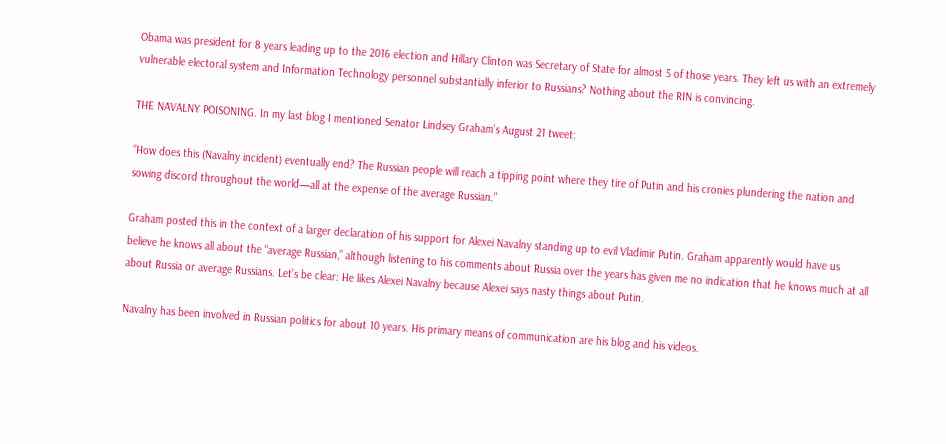Obama was president for 8 years leading up to the 2016 election and Hillary Clinton was Secretary of State for almost 5 of those years. They left us with an extremely vulnerable electoral system and Information Technology personnel substantially inferior to Russians? Nothing about the RIN is convincing.

THE NAVALNY POISONING. In my last blog I mentioned Senator Lindsey Graham’s August 21 tweet:

“How does this (Navalny incident) eventually end? The Russian people will reach a tipping point where they tire of Putin and his cronies plundering the nation and sowing discord throughout the world—all at the expense of the average Russian.”

Graham posted this in the context of a larger declaration of his support for Alexei Navalny standing up to evil Vladimir Putin. Graham apparently would have us believe he knows all about the “average Russian,” although listening to his comments about Russia over the years has given me no indication that he knows much at all about Russia or average Russians. Let’s be clear: He likes Alexei Navalny because Alexei says nasty things about Putin.

Navalny has been involved in Russian politics for about 10 years. His primary means of communication are his blog and his videos.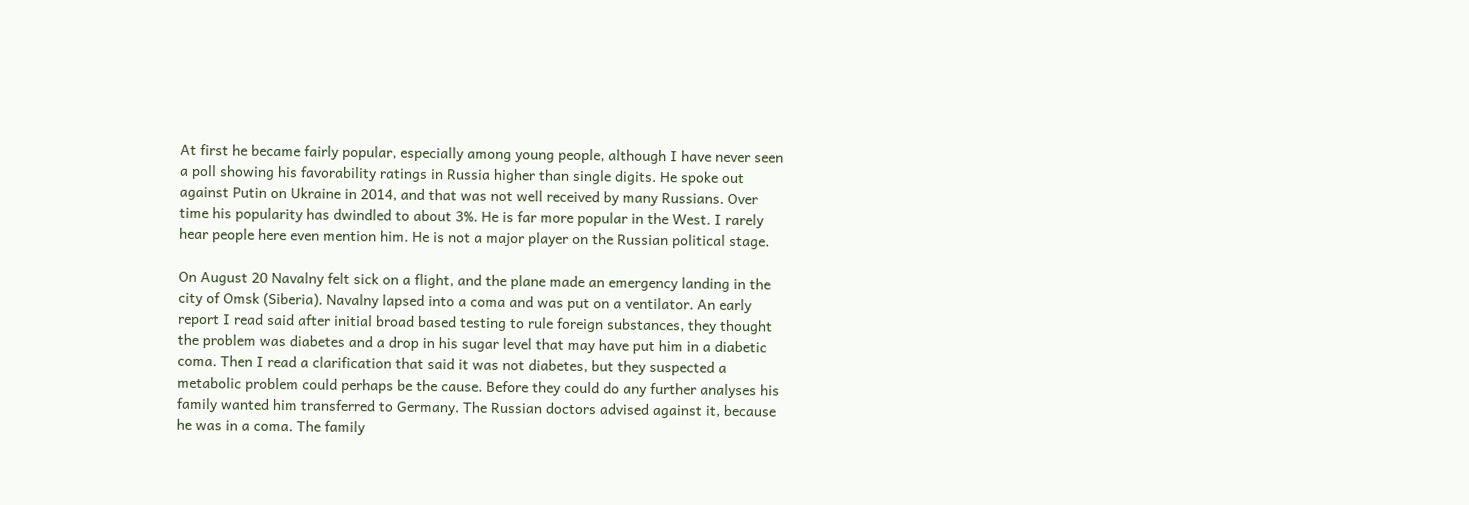At first he became fairly popular, especially among young people, although I have never seen a poll showing his favorability ratings in Russia higher than single digits. He spoke out against Putin on Ukraine in 2014, and that was not well received by many Russians. Over time his popularity has dwindled to about 3%. He is far more popular in the West. I rarely hear people here even mention him. He is not a major player on the Russian political stage.

On August 20 Navalny felt sick on a flight, and the plane made an emergency landing in the city of Omsk (Siberia). Navalny lapsed into a coma and was put on a ventilator. An early report I read said after initial broad based testing to rule foreign substances, they thought the problem was diabetes and a drop in his sugar level that may have put him in a diabetic coma. Then I read a clarification that said it was not diabetes, but they suspected a metabolic problem could perhaps be the cause. Before they could do any further analyses his family wanted him transferred to Germany. The Russian doctors advised against it, because he was in a coma. The family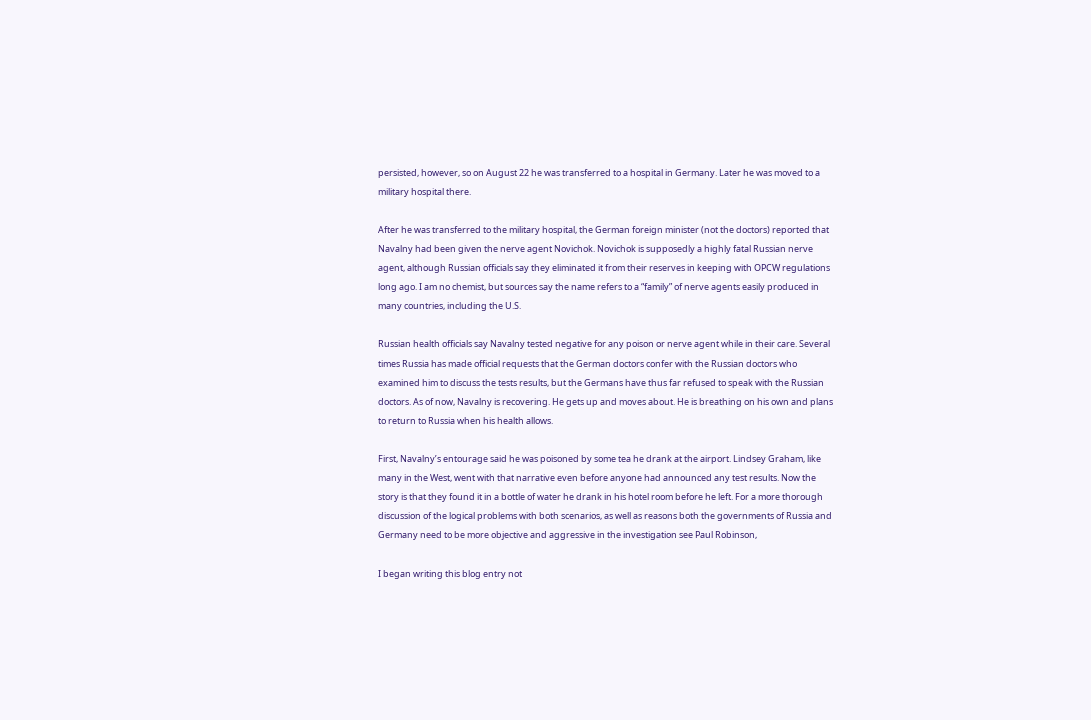persisted, however, so on August 22 he was transferred to a hospital in Germany. Later he was moved to a military hospital there.

After he was transferred to the military hospital, the German foreign minister (not the doctors) reported that Navalny had been given the nerve agent Novichok. Novichok is supposedly a highly fatal Russian nerve agent, although Russian officials say they eliminated it from their reserves in keeping with OPCW regulations long ago. I am no chemist, but sources say the name refers to a “family” of nerve agents easily produced in many countries, including the U.S.

Russian health officials say Navalny tested negative for any poison or nerve agent while in their care. Several times Russia has made official requests that the German doctors confer with the Russian doctors who examined him to discuss the tests results, but the Germans have thus far refused to speak with the Russian doctors. As of now, Navalny is recovering. He gets up and moves about. He is breathing on his own and plans to return to Russia when his health allows.

First, Navalny’s entourage said he was poisoned by some tea he drank at the airport. Lindsey Graham, like many in the West, went with that narrative even before anyone had announced any test results. Now the story is that they found it in a bottle of water he drank in his hotel room before he left. For a more thorough discussion of the logical problems with both scenarios, as well as reasons both the governments of Russia and Germany need to be more objective and aggressive in the investigation see Paul Robinson,

I began writing this blog entry not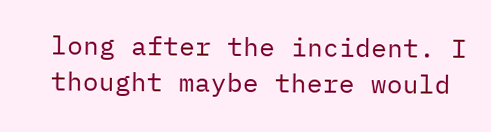long after the incident. I thought maybe there would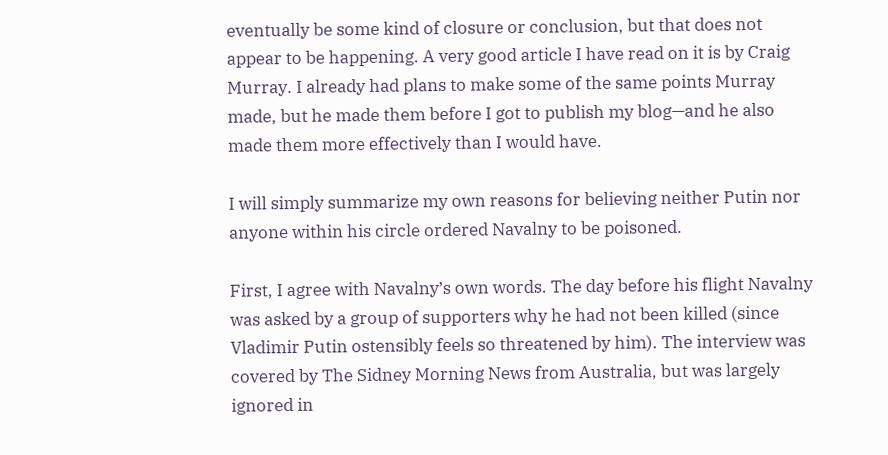eventually be some kind of closure or conclusion, but that does not appear to be happening. A very good article I have read on it is by Craig Murray. I already had plans to make some of the same points Murray made, but he made them before I got to publish my blog—and he also made them more effectively than I would have.

I will simply summarize my own reasons for believing neither Putin nor anyone within his circle ordered Navalny to be poisoned.

First, I agree with Navalny’s own words. The day before his flight Navalny was asked by a group of supporters why he had not been killed (since Vladimir Putin ostensibly feels so threatened by him). The interview was covered by The Sidney Morning News from Australia, but was largely ignored in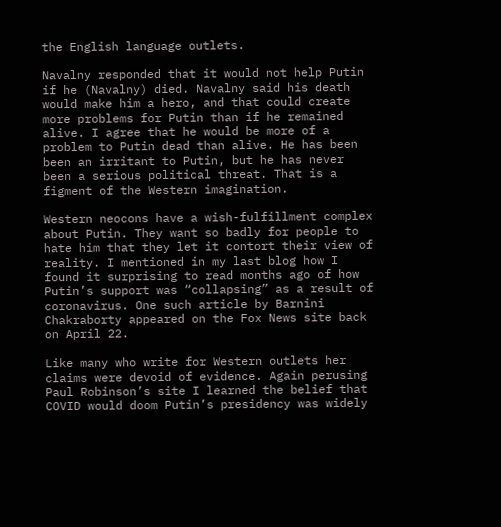the English language outlets.

Navalny responded that it would not help Putin if he (Navalny) died. Navalny said his death would make him a hero, and that could create more problems for Putin than if he remained alive. I agree that he would be more of a problem to Putin dead than alive. He has been been an irritant to Putin, but he has never been a serious political threat. That is a figment of the Western imagination.

Western neocons have a wish-fulfillment complex about Putin. They want so badly for people to hate him that they let it contort their view of reality. I mentioned in my last blog how I found it surprising to read months ago of how Putin’s support was “collapsing” as a result of coronavirus. One such article by Barnini Chakraborty appeared on the Fox News site back on April 22.

Like many who write for Western outlets her claims were devoid of evidence. Again perusing Paul Robinson’s site I learned the belief that COVID would doom Putin’s presidency was widely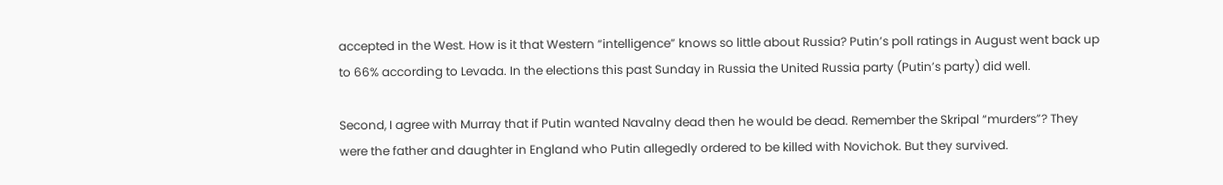accepted in the West. How is it that Western “intelligence” knows so little about Russia? Putin’s poll ratings in August went back up to 66% according to Levada. In the elections this past Sunday in Russia the United Russia party (Putin’s party) did well.

Second, I agree with Murray that if Putin wanted Navalny dead then he would be dead. Remember the Skripal “murders”? They were the father and daughter in England who Putin allegedly ordered to be killed with Novichok. But they survived.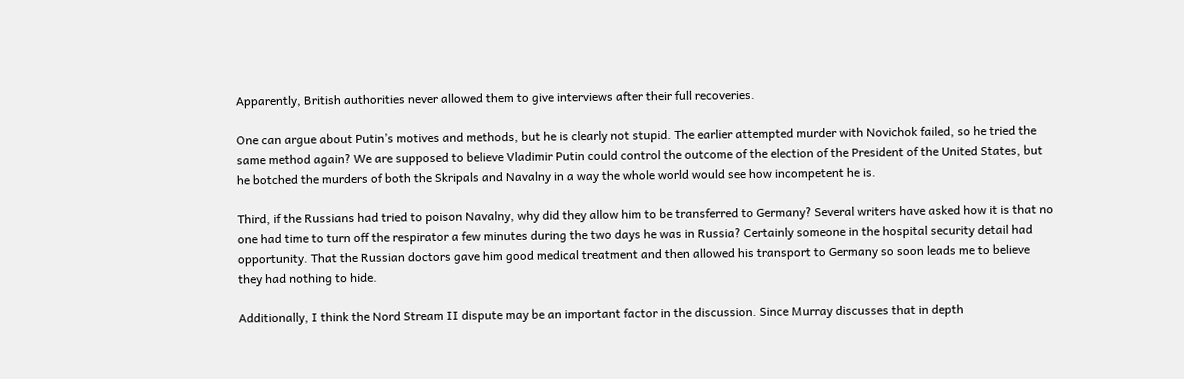Apparently, British authorities never allowed them to give interviews after their full recoveries.

One can argue about Putin’s motives and methods, but he is clearly not stupid. The earlier attempted murder with Novichok failed, so he tried the same method again? We are supposed to believe Vladimir Putin could control the outcome of the election of the President of the United States, but he botched the murders of both the Skripals and Navalny in a way the whole world would see how incompetent he is.

Third, if the Russians had tried to poison Navalny, why did they allow him to be transferred to Germany? Several writers have asked how it is that no one had time to turn off the respirator a few minutes during the two days he was in Russia? Certainly someone in the hospital security detail had opportunity. That the Russian doctors gave him good medical treatment and then allowed his transport to Germany so soon leads me to believe they had nothing to hide.

Additionally, I think the Nord Stream II dispute may be an important factor in the discussion. Since Murray discusses that in depth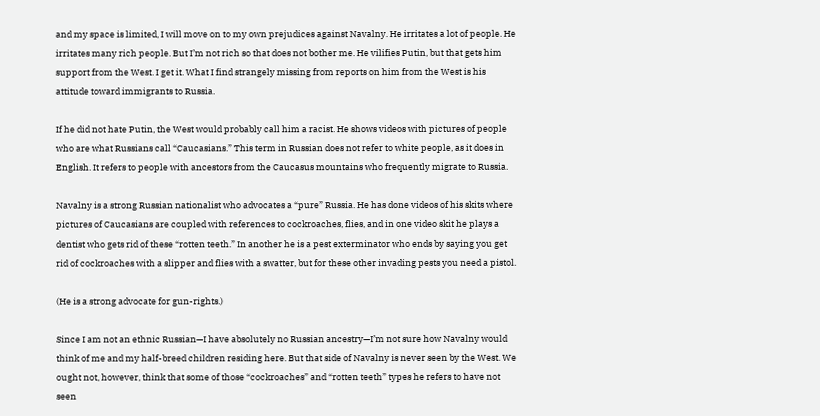and my space is limited, I will move on to my own prejudices against Navalny. He irritates a lot of people. He irritates many rich people. But I’m not rich so that does not bother me. He vilifies Putin, but that gets him support from the West. I get it. What I find strangely missing from reports on him from the West is his attitude toward immigrants to Russia.

If he did not hate Putin, the West would probably call him a racist. He shows videos with pictures of people who are what Russians call “Caucasians.” This term in Russian does not refer to white people, as it does in English. It refers to people with ancestors from the Caucasus mountains who frequently migrate to Russia.

Navalny is a strong Russian nationalist who advocates a “pure” Russia. He has done videos of his skits where pictures of Caucasians are coupled with references to cockroaches, flies, and in one video skit he plays a dentist who gets rid of these “rotten teeth.” In another he is a pest exterminator who ends by saying you get rid of cockroaches with a slipper and flies with a swatter, but for these other invading pests you need a pistol.

(He is a strong advocate for gun-rights.)

Since I am not an ethnic Russian—I have absolutely no Russian ancestry—I’m not sure how Navalny would think of me and my half-breed children residing here. But that side of Navalny is never seen by the West. We ought not, however, think that some of those “cockroaches” and “rotten teeth” types he refers to have not seen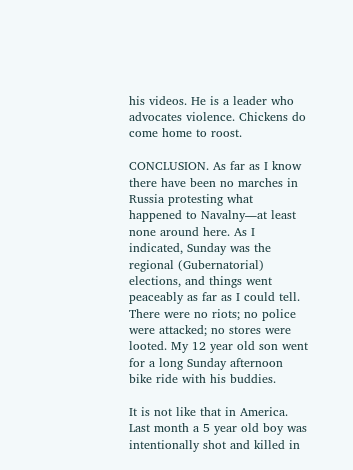his videos. He is a leader who advocates violence. Chickens do come home to roost.

CONCLUSION. As far as I know there have been no marches in Russia protesting what happened to Navalny―at least none around here. As I indicated, Sunday was the regional (Gubernatorial) elections, and things went peaceably as far as I could tell. There were no riots; no police were attacked; no stores were looted. My 12 year old son went for a long Sunday afternoon bike ride with his buddies.

It is not like that in America. Last month a 5 year old boy was intentionally shot and killed in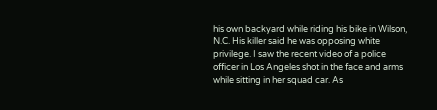his own backyard while riding his bike in Wilson, N.C. His killer said he was opposing white privilege. I saw the recent video of a police officer in Los Angeles shot in the face and arms while sitting in her squad car. As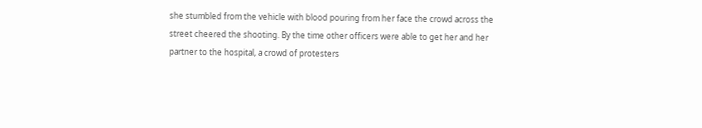she stumbled from the vehicle with blood pouring from her face the crowd across the street cheered the shooting. By the time other officers were able to get her and her partner to the hospital, a crowd of protesters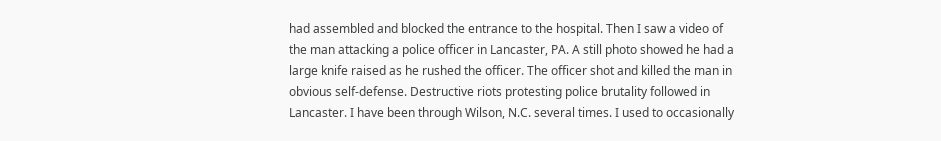had assembled and blocked the entrance to the hospital. Then I saw a video of the man attacking a police officer in Lancaster, PA. A still photo showed he had a large knife raised as he rushed the officer. The officer shot and killed the man in obvious self-defense. Destructive riots protesting police brutality followed in Lancaster. I have been through Wilson, N.C. several times. I used to occasionally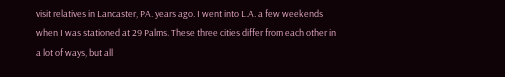visit relatives in Lancaster, PA. years ago. I went into L.A. a few weekends when I was stationed at 29 Palms. These three cities differ from each other in a lot of ways, but all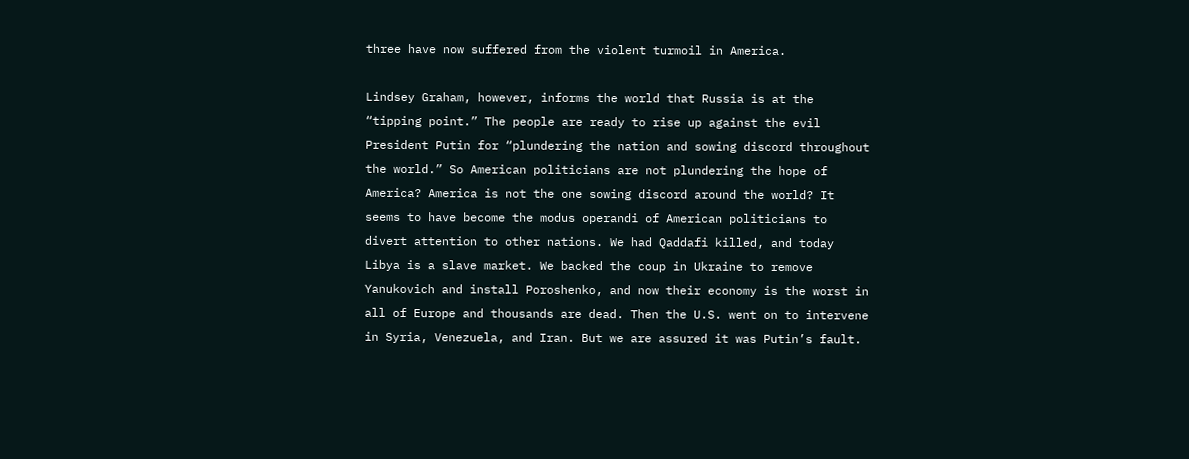three have now suffered from the violent turmoil in America.

Lindsey Graham, however, informs the world that Russia is at the “tipping point.” The people are ready to rise up against the evil President Putin for “plundering the nation and sowing discord throughout the world.” So American politicians are not plundering the hope of America? America is not the one sowing discord around the world? It seems to have become the modus operandi of American politicians to divert attention to other nations. We had Qaddafi killed, and today Libya is a slave market. We backed the coup in Ukraine to remove Yanukovich and install Poroshenko, and now their economy is the worst in all of Europe and thousands are dead. Then the U.S. went on to intervene in Syria, Venezuela, and Iran. But we are assured it was Putin’s fault.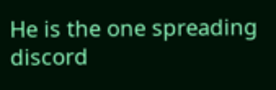He is the one spreading discord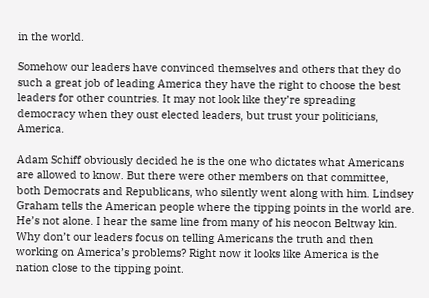in the world.

Somehow our leaders have convinced themselves and others that they do such a great job of leading America they have the right to choose the best leaders for other countries. It may not look like they’re spreading democracy when they oust elected leaders, but trust your politicians, America.

Adam Schiff obviously decided he is the one who dictates what Americans are allowed to know. But there were other members on that committee, both Democrats and Republicans, who silently went along with him. Lindsey Graham tells the American people where the tipping points in the world are. He’s not alone. I hear the same line from many of his neocon Beltway kin. Why don’t our leaders focus on telling Americans the truth and then working on America’s problems? Right now it looks like America is the nation close to the tipping point.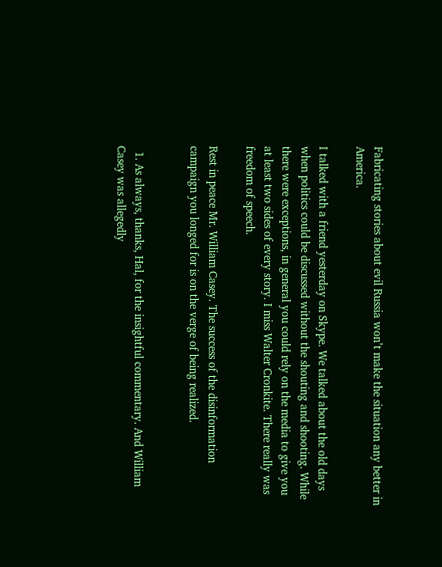Fabricating stories about evil Russia won’t make the situation any better in America.

I talked with a friend yesterday on Skype. We talked about the old days when politics could be discussed without the shouting and shooting. While there were exceptions, in general you could rely on the media to give you at least two sides of every story. I miss Walter Cronkite. There really was freedom of speech.

Rest in peace Mr. William Casey. The success of the disinformation campaign you longed for is on the verge of being realized.


  1. As always, thanks, Hal, for the insightful commentary. And William Casey was allegedly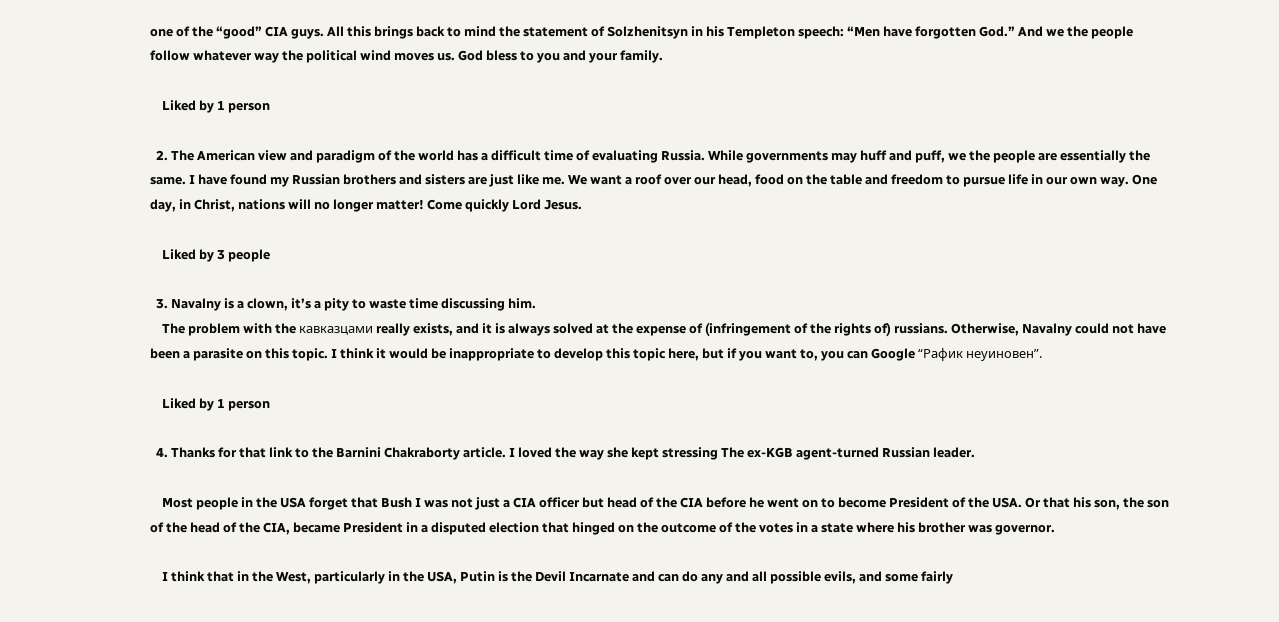one of the “good” CIA guys. All this brings back to mind the statement of Solzhenitsyn in his Templeton speech: “Men have forgotten God.” And we the people follow whatever way the political wind moves us. God bless to you and your family.

    Liked by 1 person

  2. The American view and paradigm of the world has a difficult time of evaluating Russia. While governments may huff and puff, we the people are essentially the same. I have found my Russian brothers and sisters are just like me. We want a roof over our head, food on the table and freedom to pursue life in our own way. One day, in Christ, nations will no longer matter! Come quickly Lord Jesus.

    Liked by 3 people

  3. Navalny is a clown, it’s a pity to waste time discussing him.
    The problem with the кавказцами really exists, and it is always solved at the expense of (infringement of the rights of) russians. Otherwise, Navalny could not have been a parasite on this topic. I think it would be inappropriate to develop this topic here, but if you want to, you can Google “Рафик неуиновен”.

    Liked by 1 person

  4. Thanks for that link to the Barnini Chakraborty article. I loved the way she kept stressing The ex-KGB agent-turned Russian leader.

    Most people in the USA forget that Bush I was not just a CIA officer but head of the CIA before he went on to become President of the USA. Or that his son, the son of the head of the CIA, became President in a disputed election that hinged on the outcome of the votes in a state where his brother was governor.

    I think that in the West, particularly in the USA, Putin is the Devil Incarnate and can do any and all possible evils, and some fairly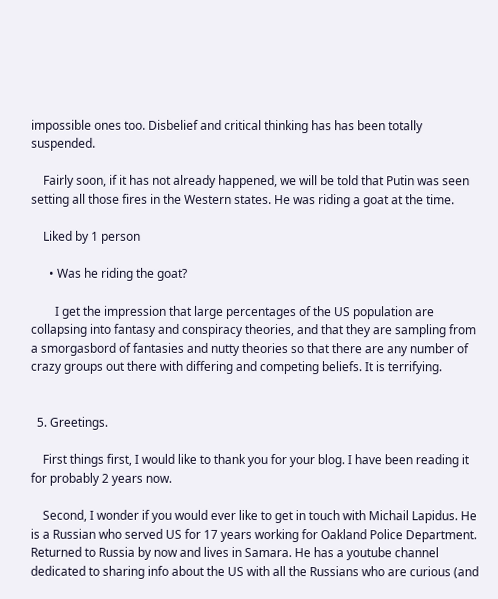impossible ones too. Disbelief and critical thinking has has been totally suspended.

    Fairly soon, if it has not already happened, we will be told that Putin was seen setting all those fires in the Western states. He was riding a goat at the time.

    Liked by 1 person

      • Was he riding the goat?

        I get the impression that large percentages of the US population are collapsing into fantasy and conspiracy theories, and that they are sampling from a smorgasbord of fantasies and nutty theories so that there are any number of crazy groups out there with differing and competing beliefs. It is terrifying.


  5. Greetings.

    First things first, I would like to thank you for your blog. I have been reading it for probably 2 years now.

    Second, I wonder if you would ever like to get in touch with Michail Lapidus. He is a Russian who served US for 17 years working for Oakland Police Department. Returned to Russia by now and lives in Samara. He has a youtube channel dedicated to sharing info about the US with all the Russians who are curious (and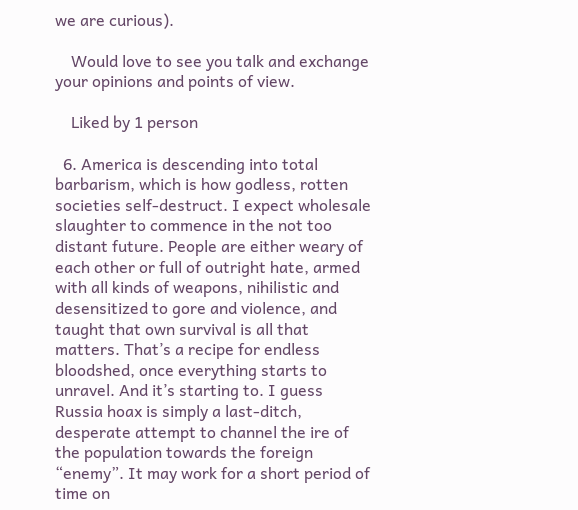we are curious).

    Would love to see you talk and exchange your opinions and points of view.

    Liked by 1 person

  6. America is descending into total barbarism, which is how godless, rotten societies self-destruct. I expect wholesale slaughter to commence in the not too distant future. People are either weary of each other or full of outright hate, armed with all kinds of weapons, nihilistic and desensitized to gore and violence, and taught that own survival is all that matters. That’s a recipe for endless bloodshed, once everything starts to unravel. And it’s starting to. I guess Russia hoax is simply a last-ditch, desperate attempt to channel the ire of the population towards the foreign “enemy”. It may work for a short period of time on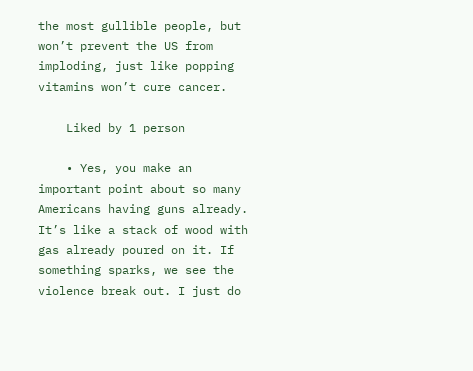the most gullible people, but won’t prevent the US from imploding, just like popping vitamins won’t cure cancer.

    Liked by 1 person

    • Yes, you make an important point about so many Americans having guns already. It’s like a stack of wood with gas already poured on it. If something sparks, we see the violence break out. I just do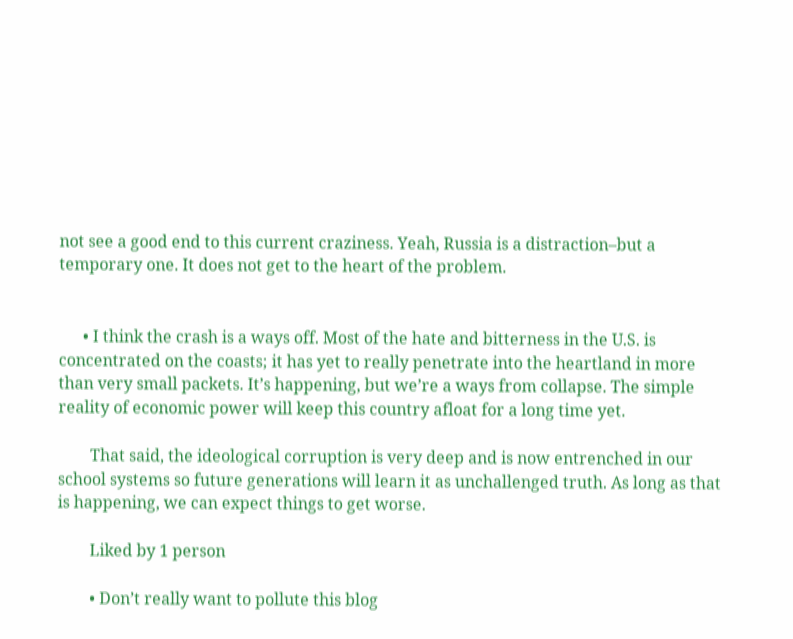not see a good end to this current craziness. Yeah, Russia is a distraction–but a temporary one. It does not get to the heart of the problem.


      • I think the crash is a ways off. Most of the hate and bitterness in the U.S. is concentrated on the coasts; it has yet to really penetrate into the heartland in more than very small packets. It’s happening, but we’re a ways from collapse. The simple reality of economic power will keep this country afloat for a long time yet.

        That said, the ideological corruption is very deep and is now entrenched in our school systems so future generations will learn it as unchallenged truth. As long as that is happening, we can expect things to get worse.

        Liked by 1 person

        • Don’t really want to pollute this blog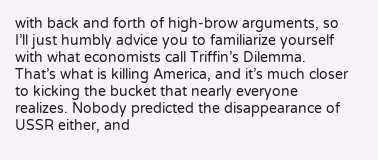with back and forth of high-brow arguments, so I’ll just humbly advice you to familiarize yourself with what economists call Triffin’s Dilemma. That’s what is killing America, and it’s much closer to kicking the bucket that nearly everyone realizes. Nobody predicted the disappearance of USSR either, and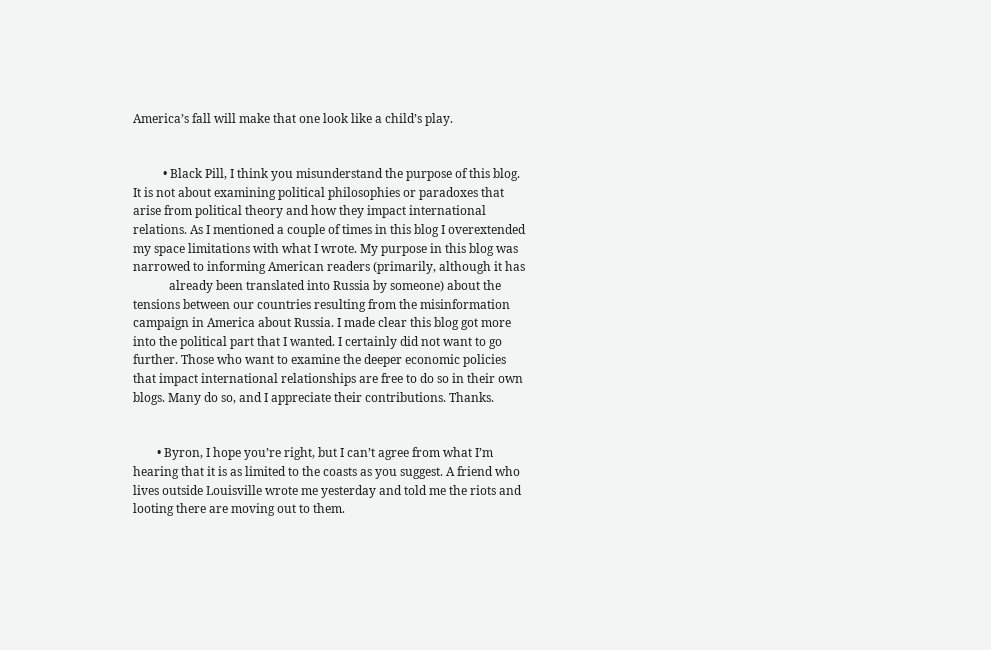America’s fall will make that one look like a child’s play.


          • Black Pill, I think you misunderstand the purpose of this blog. It is not about examining political philosophies or paradoxes that arise from political theory and how they impact international relations. As I mentioned a couple of times in this blog I overextended my space limitations with what I wrote. My purpose in this blog was narrowed to informing American readers (primarily, although it has
            already been translated into Russia by someone) about the tensions between our countries resulting from the misinformation campaign in America about Russia. I made clear this blog got more into the political part that I wanted. I certainly did not want to go further. Those who want to examine the deeper economic policies that impact international relationships are free to do so in their own blogs. Many do so, and I appreciate their contributions. Thanks.


        • Byron, I hope you’re right, but I can’t agree from what I’m hearing that it is as limited to the coasts as you suggest. A friend who lives outside Louisville wrote me yesterday and told me the riots and looting there are moving out to them.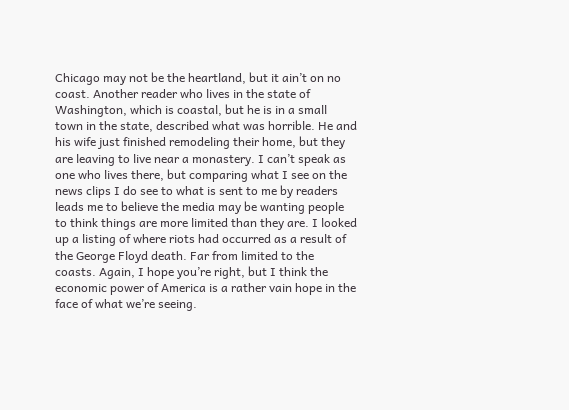Chicago may not be the heartland, but it ain’t on no coast. Another reader who lives in the state of Washington, which is coastal, but he is in a small town in the state, described what was horrible. He and his wife just finished remodeling their home, but they are leaving to live near a monastery. I can’t speak as one who lives there, but comparing what I see on the news clips I do see to what is sent to me by readers leads me to believe the media may be wanting people to think things are more limited than they are. I looked up a listing of where riots had occurred as a result of the George Floyd death. Far from limited to the coasts. Again, I hope you’re right, but I think the economic power of America is a rather vain hope in the face of what we’re seeing.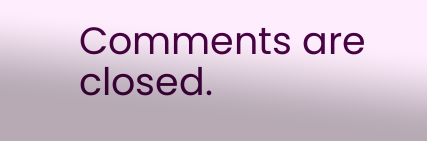Comments are closed.